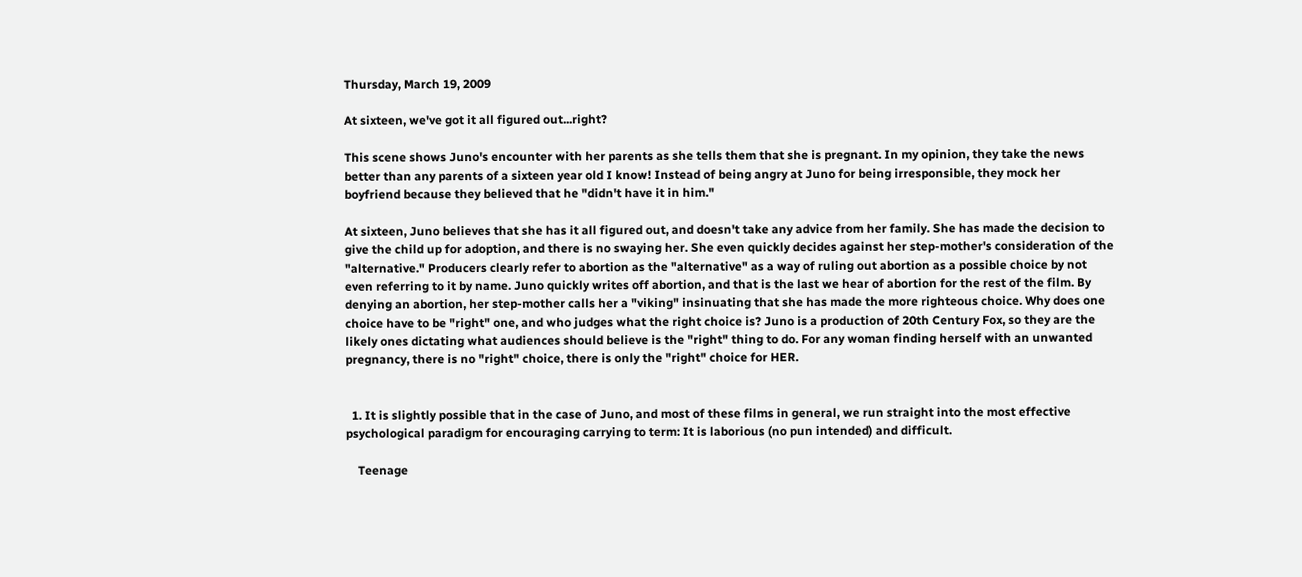Thursday, March 19, 2009

At sixteen, we've got it all figured out...right?

This scene shows Juno's encounter with her parents as she tells them that she is pregnant. In my opinion, they take the news better than any parents of a sixteen year old I know! Instead of being angry at Juno for being irresponsible, they mock her boyfriend because they believed that he "didn't have it in him."

At sixteen, Juno believes that she has it all figured out, and doesn't take any advice from her family. She has made the decision to give the child up for adoption, and there is no swaying her. She even quickly decides against her step-mother's consideration of the "alternative." Producers clearly refer to abortion as the "alternative" as a way of ruling out abortion as a possible choice by not even referring to it by name. Juno quickly writes off abortion, and that is the last we hear of abortion for the rest of the film. By denying an abortion, her step-mother calls her a "viking" insinuating that she has made the more righteous choice. Why does one choice have to be "right" one, and who judges what the right choice is? Juno is a production of 20th Century Fox, so they are the likely ones dictating what audiences should believe is the "right" thing to do. For any woman finding herself with an unwanted pregnancy, there is no "right" choice, there is only the "right" choice for HER.


  1. It is slightly possible that in the case of Juno, and most of these films in general, we run straight into the most effective psychological paradigm for encouraging carrying to term: It is laborious (no pun intended) and difficult.

    Teenage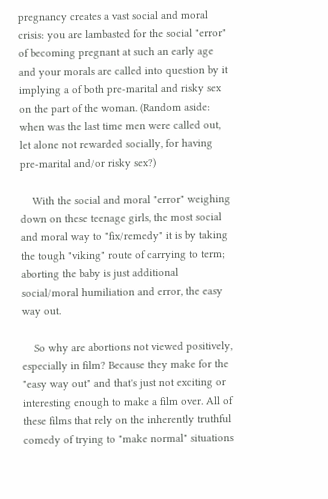pregnancy creates a vast social and moral crisis: you are lambasted for the social "error" of becoming pregnant at such an early age and your morals are called into question by it implying a of both pre-marital and risky sex on the part of the woman. (Random aside: when was the last time men were called out, let alone not rewarded socially, for having pre-marital and/or risky sex?)

    With the social and moral "error" weighing down on these teenage girls, the most social and moral way to "fix/remedy" it is by taking the tough "viking" route of carrying to term; aborting the baby is just additional social/moral humiliation and error, the easy way out.

    So why are abortions not viewed positively, especially in film? Because they make for the "easy way out" and that's just not exciting or interesting enough to make a film over. All of these films that rely on the inherently truthful comedy of trying to "make normal" situations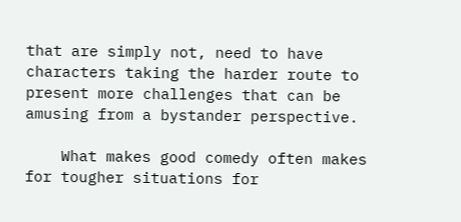that are simply not, need to have characters taking the harder route to present more challenges that can be amusing from a bystander perspective.

    What makes good comedy often makes for tougher situations for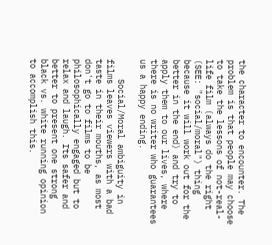the character to encounter. The problem is that people may choose to take the lessons of not-real-life film (always do the right (SEE: "social/moral") thing because it will work out for the better in the end) and try to apply them to our lives, where there is no writer who guarantees us a happy ending.

    Social/Moral ambiguity in films leaves viewers with a bad taste in their mouths, as most don't go to films to be philosophically engaged but to relax and laugh. Its safer and better to present one strong black vs. white running opinion to accomplish this.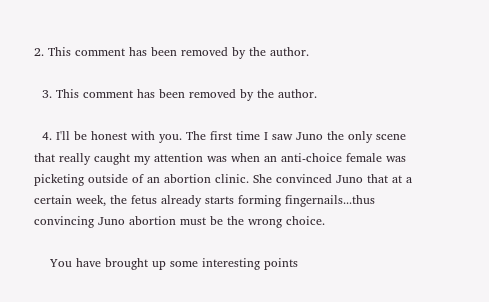2. This comment has been removed by the author.

  3. This comment has been removed by the author.

  4. I'll be honest with you. The first time I saw Juno the only scene that really caught my attention was when an anti-choice female was picketing outside of an abortion clinic. She convinced Juno that at a certain week, the fetus already starts forming fingernails...thus convincing Juno abortion must be the wrong choice.

    You have brought up some interesting points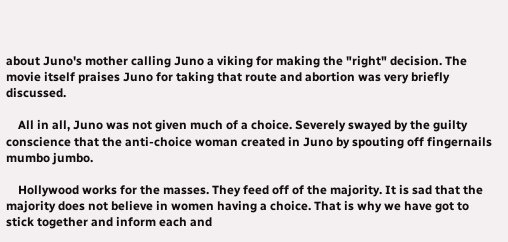about Juno's mother calling Juno a viking for making the "right" decision. The movie itself praises Juno for taking that route and abortion was very briefly discussed.

    All in all, Juno was not given much of a choice. Severely swayed by the guilty conscience that the anti-choice woman created in Juno by spouting off fingernails mumbo jumbo.

    Hollywood works for the masses. They feed off of the majority. It is sad that the majority does not believe in women having a choice. That is why we have got to stick together and inform each and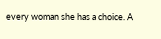every woman she has a choice. A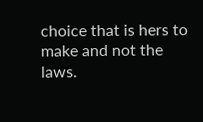choice that is hers to make and not the laws.